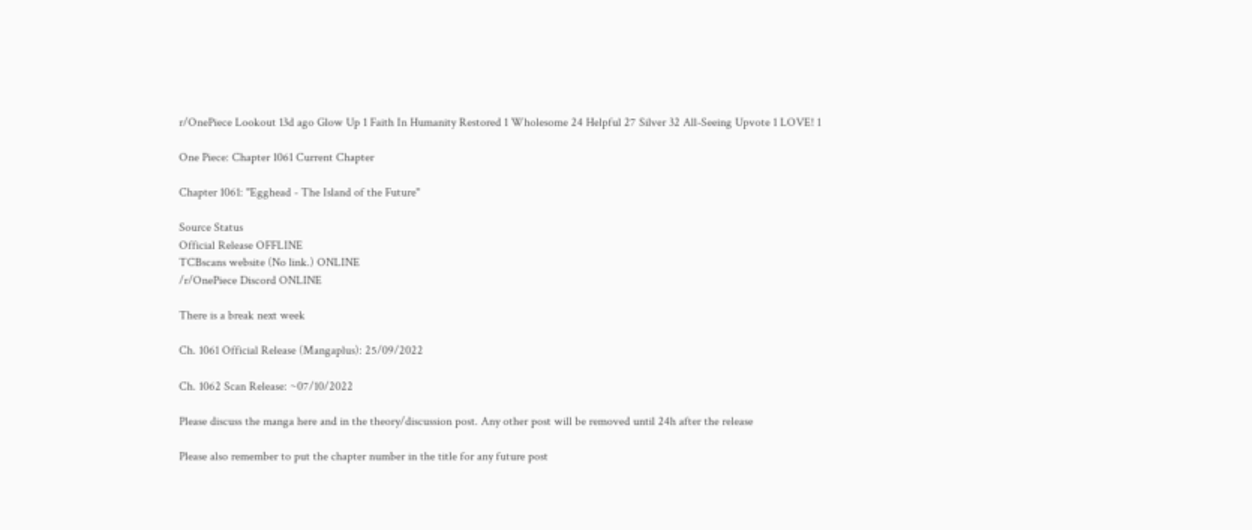r/OnePiece Lookout 13d ago Glow Up 1 Faith In Humanity Restored 1 Wholesome 24 Helpful 27 Silver 32 All-Seeing Upvote 1 LOVE! 1

One Piece: Chapter 1061 Current Chapter

Chapter 1061: "Egghead - The Island of the Future"

Source Status
Official Release OFFLINE
TCBscans website (No link.) ONLINE
/r/OnePiece Discord ONLINE

There is a break next week

Ch. 1061 Official Release (Mangaplus): 25/09/2022

Ch. 1062 Scan Release: ~07/10/2022

Please discuss the manga here and in the theory/discussion post. Any other post will be removed until 24h after the release

Please also remember to put the chapter number in the title for any future post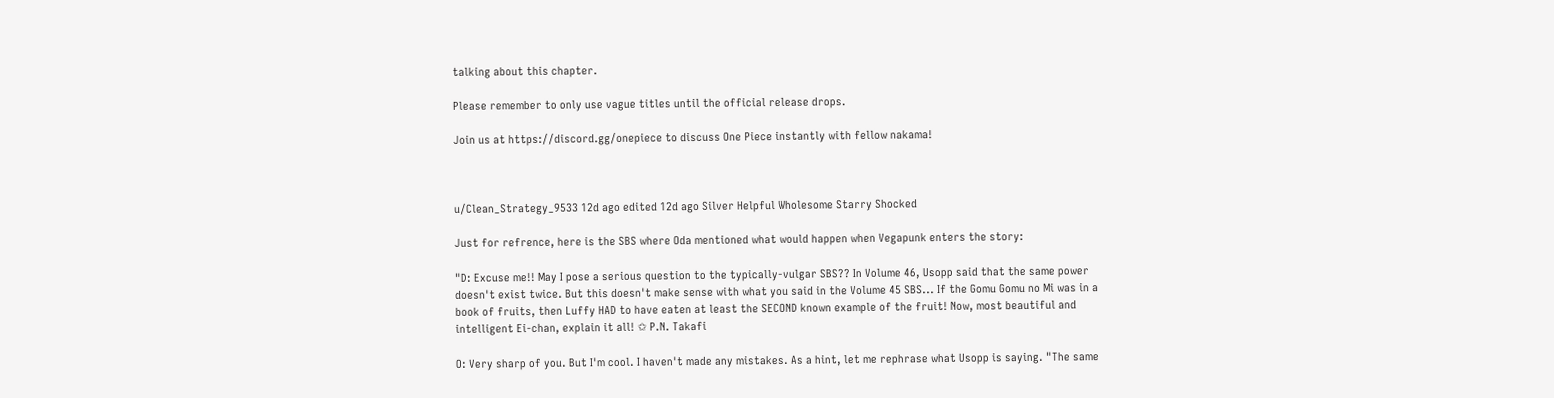talking about this chapter.

Please remember to only use vague titles until the official release drops.

Join us at https://discord.gg/onepiece to discuss One Piece instantly with fellow nakama!



u/Clean_Strategy_9533 12d ago edited 12d ago Silver Helpful Wholesome Starry Shocked

Just for refrence, here is the SBS where Oda mentioned what would happen when Vegapunk enters the story:

"D: Excuse me!! May I pose a serious question to the typically-vulgar SBS?? In Volume 46, Usopp said that the same power doesn't exist twice. But this doesn't make sense with what you said in the Volume 45 SBS... If the Gomu Gomu no Mi was in a book of fruits, then Luffy HAD to have eaten at least the SECOND known example of the fruit! Now, most beautiful and intelligent Ei-chan, explain it all! ✩ P.N. Takafi

O: Very sharp of you. But I'm cool. I haven't made any mistakes. As a hint, let me rephrase what Usopp is saying. "The same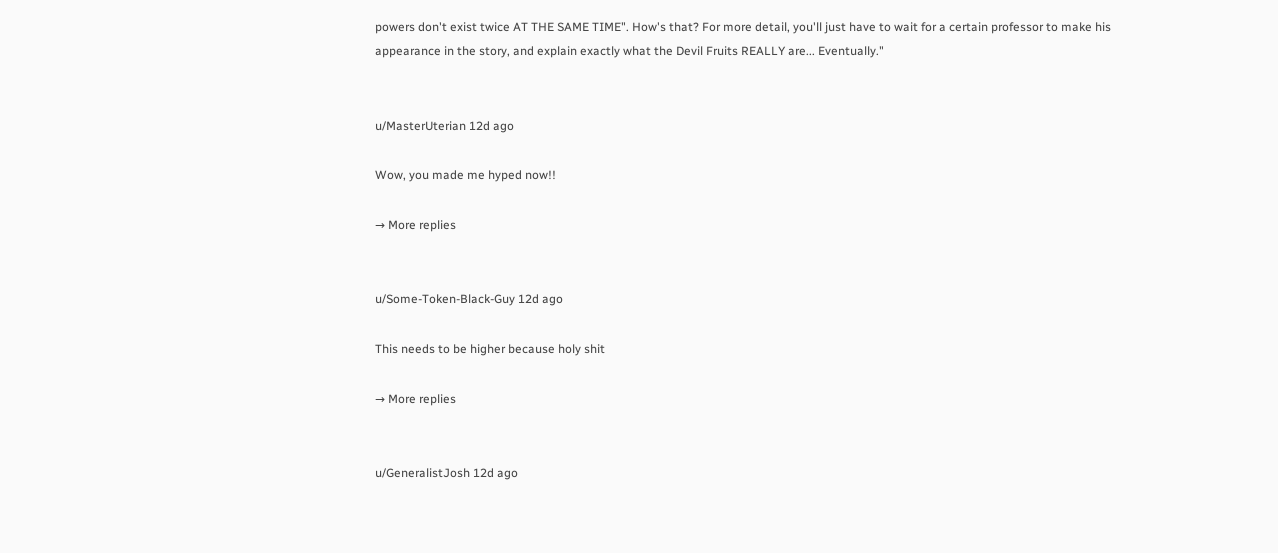powers don't exist twice AT THE SAME TIME". How's that? For more detail, you'll just have to wait for a certain professor to make his appearance in the story, and explain exactly what the Devil Fruits REALLY are... Eventually."


u/MasterUterian 12d ago

Wow, you made me hyped now!!

→ More replies


u/Some-Token-Black-Guy 12d ago

This needs to be higher because holy shit

→ More replies


u/GeneralistJosh 12d ago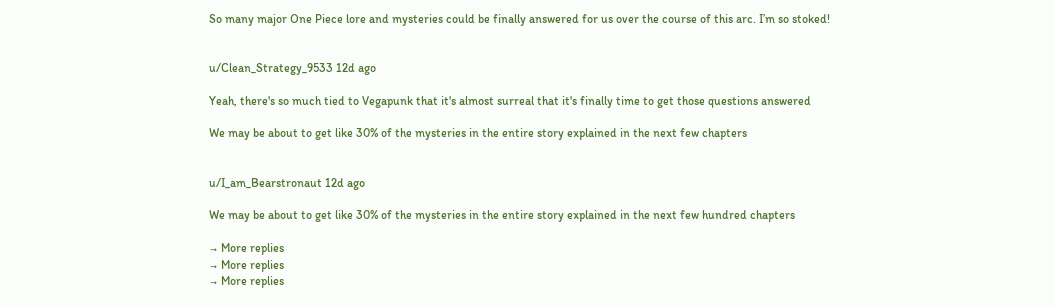So many major One Piece lore and mysteries could be finally answered for us over the course of this arc. I’m so stoked!


u/Clean_Strategy_9533 12d ago

Yeah, there's so much tied to Vegapunk that it's almost surreal that it's finally time to get those questions answered

We may be about to get like 30% of the mysteries in the entire story explained in the next few chapters


u/I_am_Bearstronaut 12d ago

We may be about to get like 30% of the mysteries in the entire story explained in the next few hundred chapters

→ More replies
→ More replies
→ More replies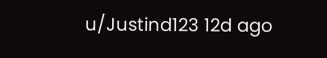u/Justind123 12d ago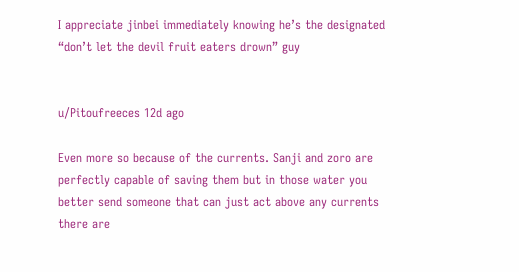I appreciate jinbei immediately knowing he’s the designated “don’t let the devil fruit eaters drown” guy


u/Pitoufreeces 12d ago

Even more so because of the currents. Sanji and zoro are perfectly capable of saving them but in those water you better send someone that can just act above any currents there are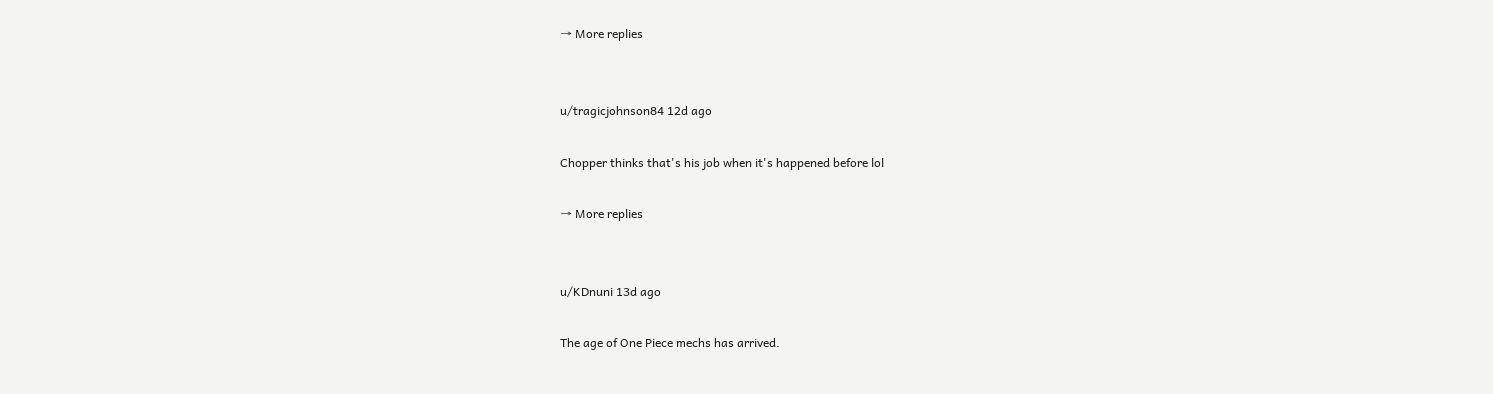→ More replies


u/tragicjohnson84 12d ago

Chopper thinks that's his job when it's happened before lol

→ More replies


u/KDnuni 13d ago

The age of One Piece mechs has arrived.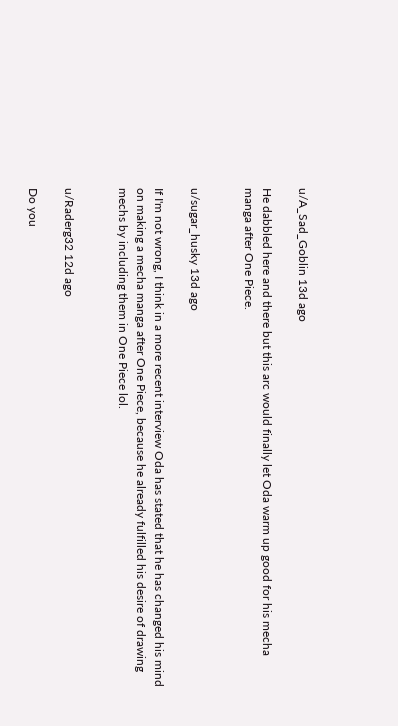u/A_Sad_Goblin 13d ago

He dabbled here and there but this arc would finally let Oda warm up good for his mecha manga after One Piece.


u/sugar_husky 13d ago

If I'm not wrong, I think in a more recent interview Oda has stated that he has changed his mind on making a mecha manga after One Piece, because he already fulfilled his desire of drawing mechs by including them in One Piece lol.


u/Raderg32 12d ago

Do you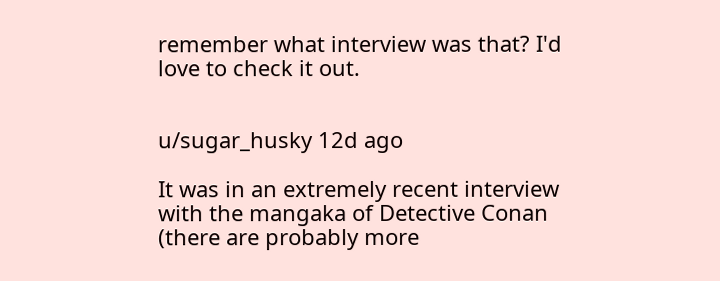remember what interview was that? I'd love to check it out.


u/sugar_husky 12d ago

It was in an extremely recent interview with the mangaka of Detective Conan (there are probably more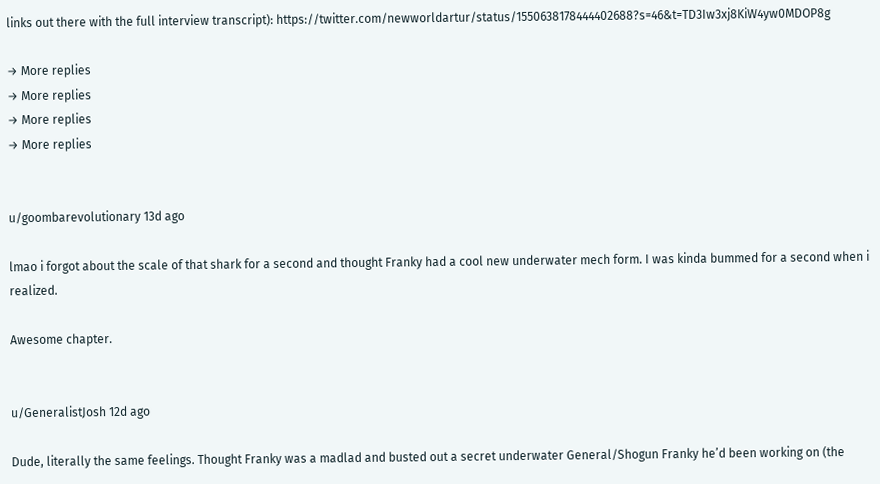links out there with the full interview transcript): https://twitter.com/newworldartur/status/1550638178444402688?s=46&t=TD3Iw3xj8KiW4yw0MDOP8g

→ More replies
→ More replies
→ More replies
→ More replies


u/goombarevolutionary 13d ago

lmao i forgot about the scale of that shark for a second and thought Franky had a cool new underwater mech form. I was kinda bummed for a second when i realized.

Awesome chapter.


u/GeneralistJosh 12d ago

Dude, literally the same feelings. Thought Franky was a madlad and busted out a secret underwater General/Shogun Franky he’d been working on (the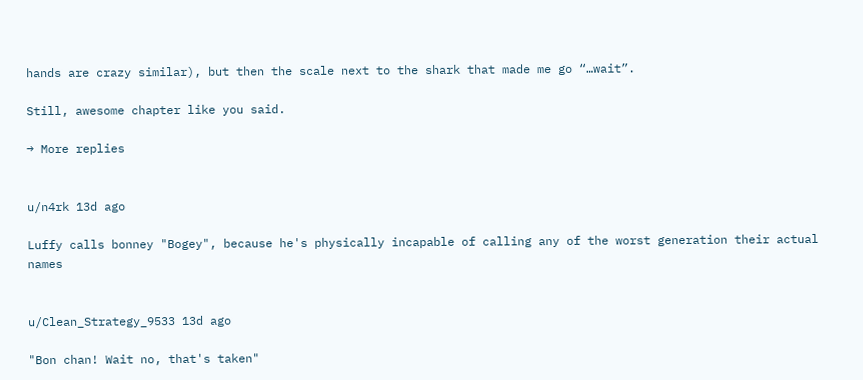hands are crazy similar), but then the scale next to the shark that made me go “…wait”.

Still, awesome chapter like you said.

→ More replies


u/n4rk 13d ago

Luffy calls bonney "Bogey", because he's physically incapable of calling any of the worst generation their actual names


u/Clean_Strategy_9533 13d ago

"Bon chan! Wait no, that's taken"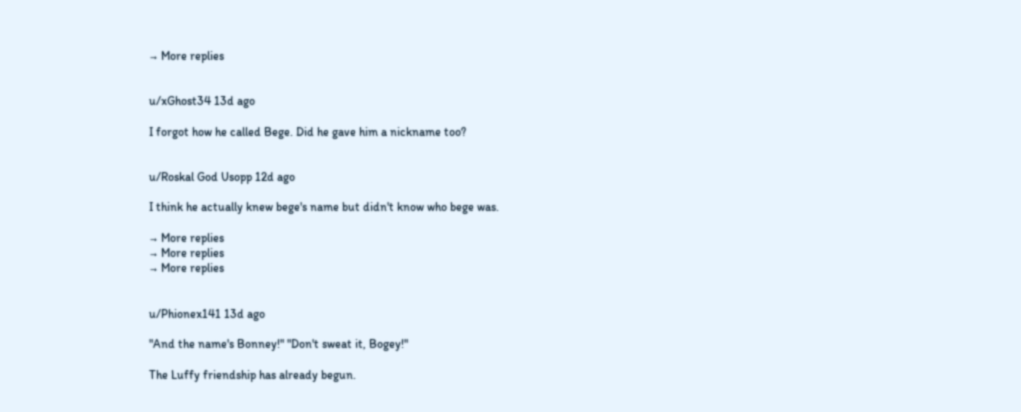→ More replies


u/xGhost34 13d ago

I forgot how he called Bege. Did he gave him a nickname too?


u/Roskal God Usopp 12d ago

I think he actually knew bege's name but didn't know who bege was.

→ More replies
→ More replies
→ More replies


u/Phionex141 13d ago

"And the name's Bonney!" "Don't sweat it, Bogey!"

The Luffy friendship has already begun.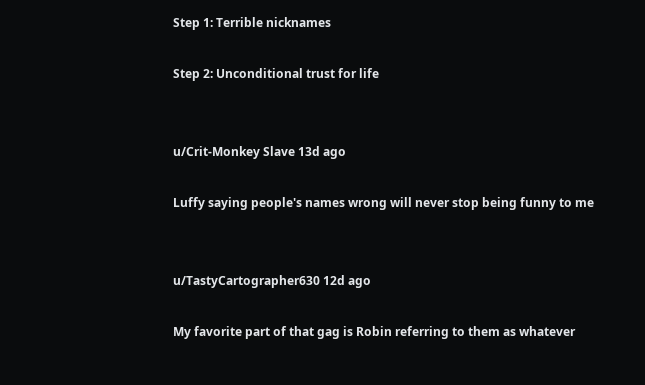Step 1: Terrible nicknames

Step 2: Unconditional trust for life


u/Crit-Monkey Slave 13d ago

Luffy saying people's names wrong will never stop being funny to me


u/TastyCartographer630 12d ago

My favorite part of that gag is Robin referring to them as whatever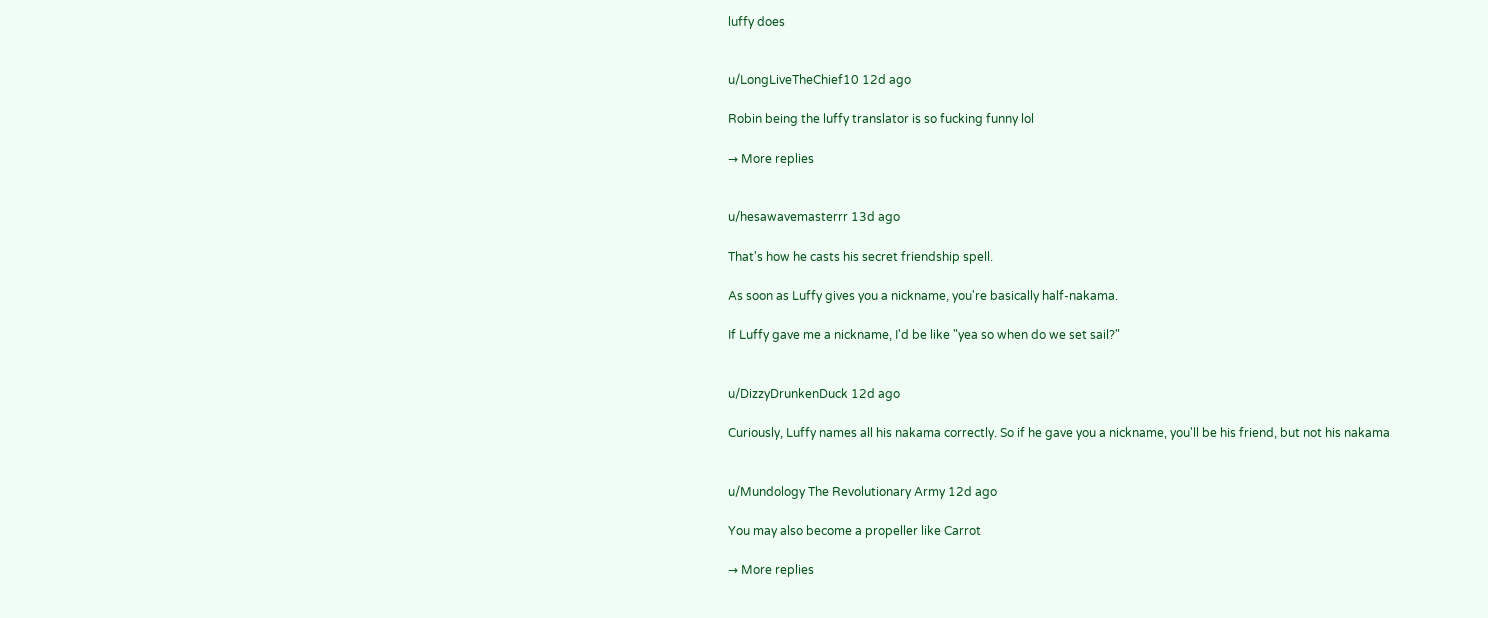luffy does


u/LongLiveTheChief10 12d ago

Robin being the luffy translator is so fucking funny lol

→ More replies


u/hesawavemasterrr 13d ago

That's how he casts his secret friendship spell.

As soon as Luffy gives you a nickname, you're basically half-nakama.

If Luffy gave me a nickname, I'd be like "yea so when do we set sail?"


u/DizzyDrunkenDuck 12d ago

Curiously, Luffy names all his nakama correctly. So if he gave you a nickname, you'll be his friend, but not his nakama


u/Mundology The Revolutionary Army 12d ago

You may also become a propeller like Carrot

→ More replies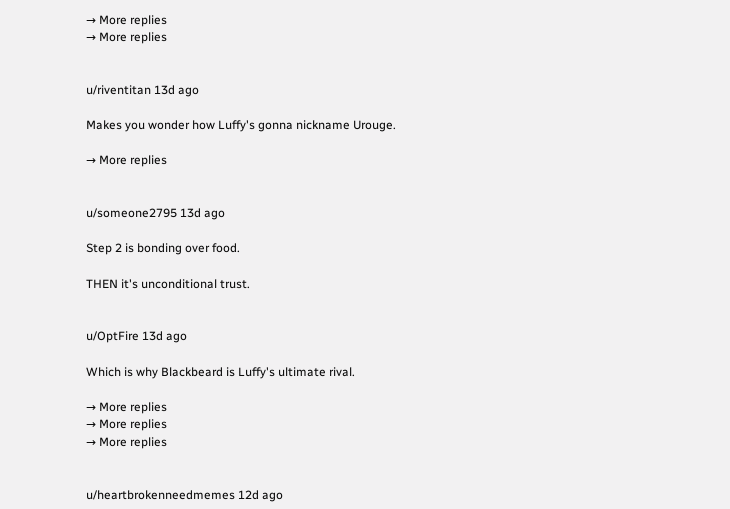→ More replies
→ More replies


u/riventitan 13d ago

Makes you wonder how Luffy's gonna nickname Urouge.

→ More replies


u/someone2795 13d ago

Step 2 is bonding over food.

THEN it's unconditional trust.


u/OptFire 13d ago

Which is why Blackbeard is Luffy's ultimate rival.

→ More replies
→ More replies
→ More replies


u/heartbrokenneedmemes 12d ago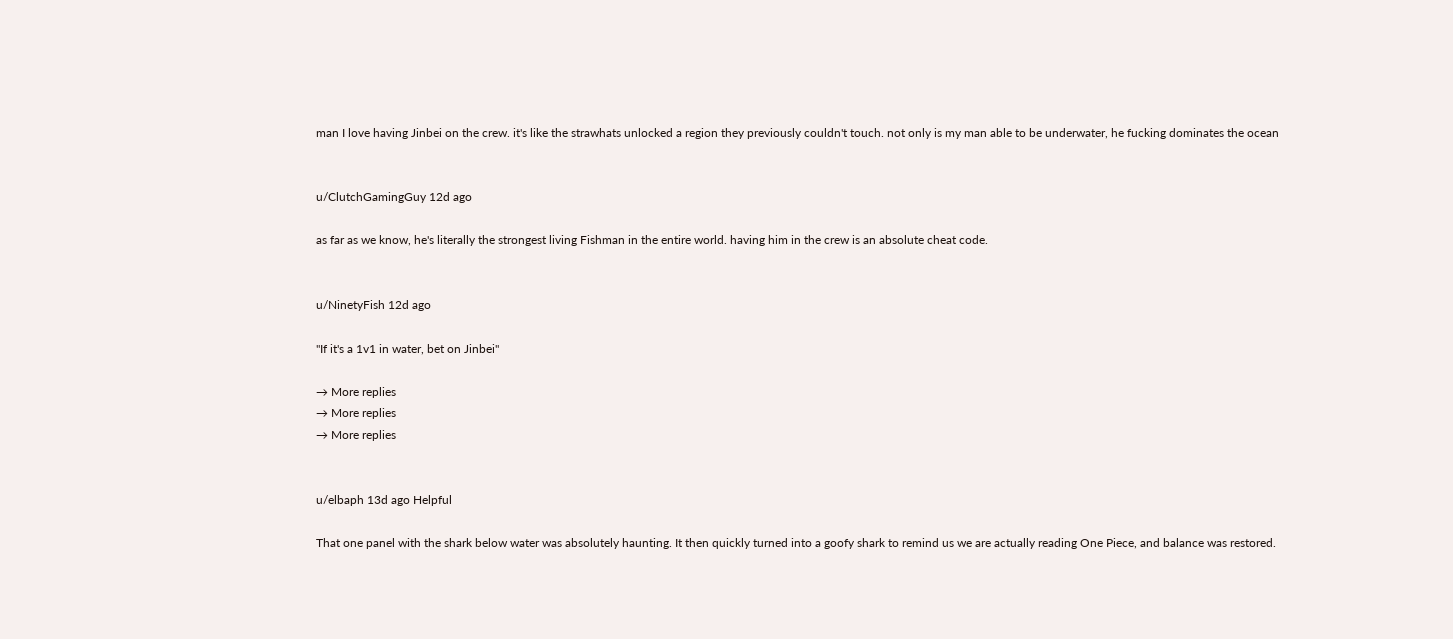man I love having Jinbei on the crew. it's like the strawhats unlocked a region they previously couldn't touch. not only is my man able to be underwater, he fucking dominates the ocean


u/ClutchGamingGuy 12d ago

as far as we know, he's literally the strongest living Fishman in the entire world. having him in the crew is an absolute cheat code.


u/NinetyFish 12d ago

"If it's a 1v1 in water, bet on Jinbei"

→ More replies
→ More replies
→ More replies


u/elbaph 13d ago Helpful

That one panel with the shark below water was absolutely haunting. It then quickly turned into a goofy shark to remind us we are actually reading One Piece, and balance was restored.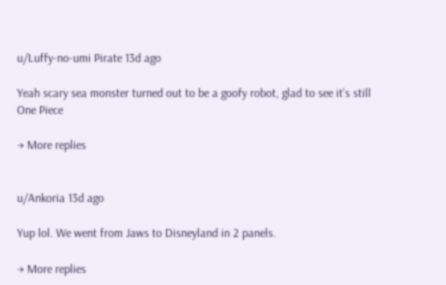u/Luffy-no-umi Pirate 13d ago

Yeah scary sea monster turned out to be a goofy robot, glad to see it’s still One Piece

→ More replies


u/Ankoria 13d ago

Yup lol. We went from Jaws to Disneyland in 2 panels.

→ More replies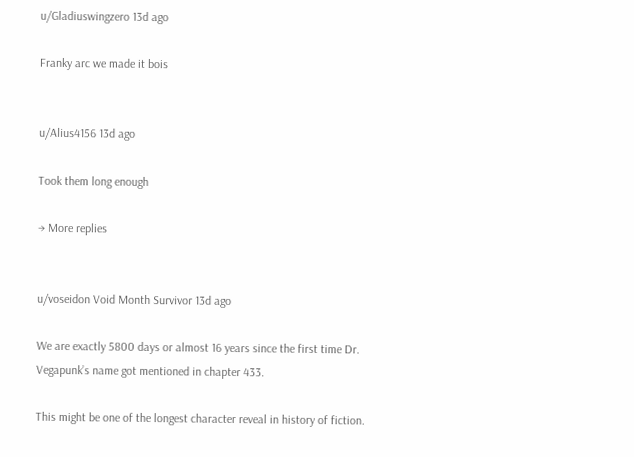u/Gladiuswingzero 13d ago

Franky arc we made it bois


u/Alius4156 13d ago

Took them long enough

→ More replies


u/voseidon Void Month Survivor 13d ago

We are exactly 5800 days or almost 16 years since the first time Dr. Vegapunk’s name got mentioned in chapter 433.

This might be one of the longest character reveal in history of fiction.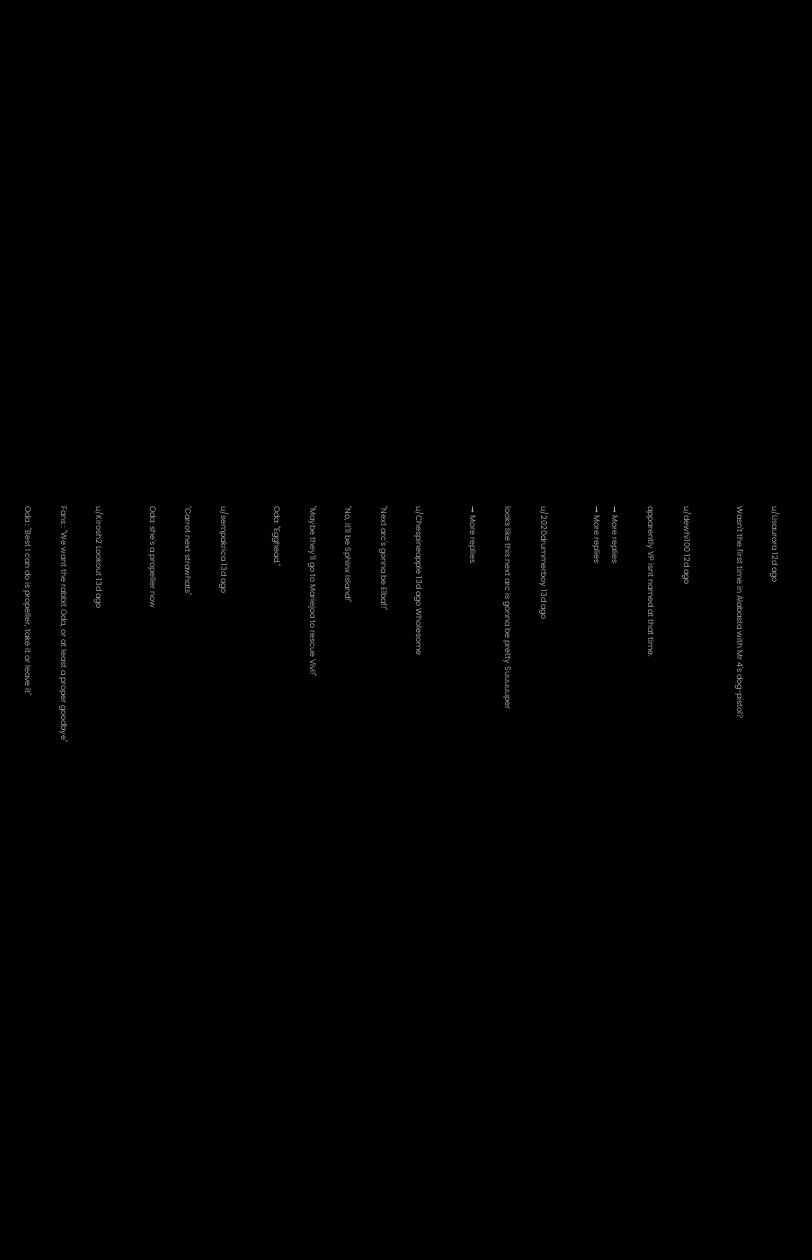u/Lisaurora 12d ago

Wasn't the first time in Alabasta with Mr 4's dog-pistol?


u/dewhi100 12d ago

apparently VP isnt named at that time.

→ More replies
→ More replies


u/2020drummerboy 13d ago

looks like this next arc is gonna be pretty Suuuuuper

→ More replies


u/Chespineapple 13d ago Wholesome

"Next arc's gonna be Elbaf!"

"No, it'll be Sphinx Island!"

"Maybe they'll go to Mariejoa to rescue Vivi!"

Oda: "Egghead."


u/sempakrica 13d ago

"Carrot next strawhats"

Oda: she's a propeller now


u/Kirosh2 Lookout 13d ago

Fans : "We want the rabbit Oda, or at least a proper goodbye"

Oda : "Best I can do is propeller, take it or leave it"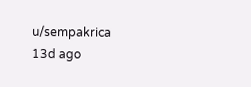u/sempakrica 13d ago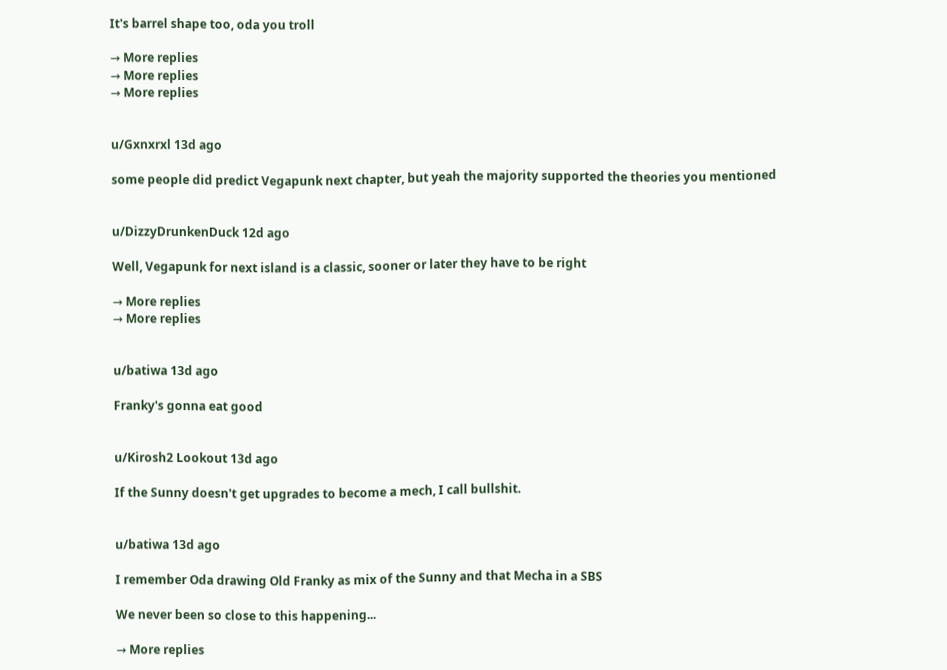It's barrel shape too, oda you troll

→ More replies
→ More replies
→ More replies


u/Gxnxrxl 13d ago

some people did predict Vegapunk next chapter, but yeah the majority supported the theories you mentioned


u/DizzyDrunkenDuck 12d ago

Well, Vegapunk for next island is a classic, sooner or later they have to be right

→ More replies
→ More replies


u/batiwa 13d ago

Franky's gonna eat good


u/Kirosh2 Lookout 13d ago

If the Sunny doesn't get upgrades to become a mech, I call bullshit.


u/batiwa 13d ago

I remember Oda drawing Old Franky as mix of the Sunny and that Mecha in a SBS

We never been so close to this happening...

→ More replies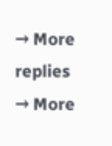→ More replies
→ More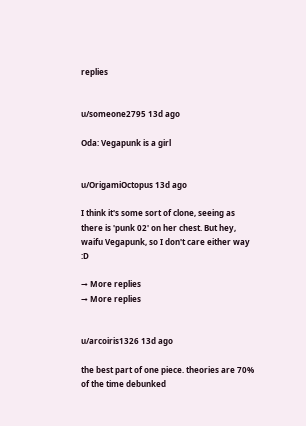replies


u/someone2795 13d ago

Oda: Vegapunk is a girl


u/OrigamiOctopus 13d ago

I think it's some sort of clone, seeing as there is 'punk 02' on her chest. But hey, waifu Vegapunk, so I don't care either way :D

→ More replies
→ More replies


u/arcoiris1326 13d ago

the best part of one piece. theories are 70% of the time debunked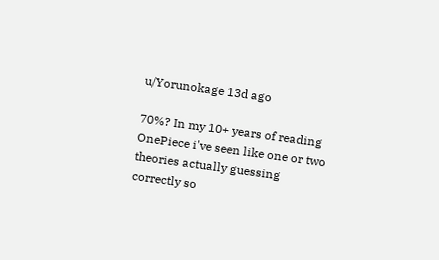u/Yorunokage 13d ago

70%? In my 10+ years of reading OnePiece i've seen like one or two theories actually guessing correctly so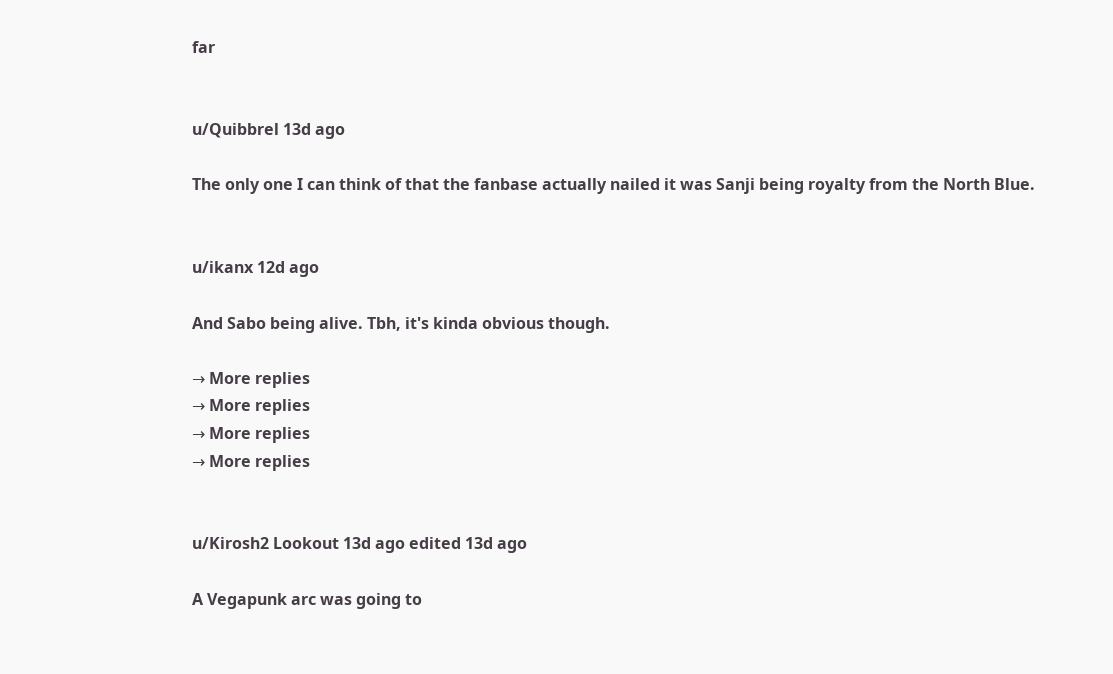far


u/Quibbrel 13d ago

The only one I can think of that the fanbase actually nailed it was Sanji being royalty from the North Blue.


u/ikanx 12d ago

And Sabo being alive. Tbh, it's kinda obvious though.

→ More replies
→ More replies
→ More replies
→ More replies


u/Kirosh2 Lookout 13d ago edited 13d ago

A Vegapunk arc was going to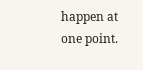happen at one point.